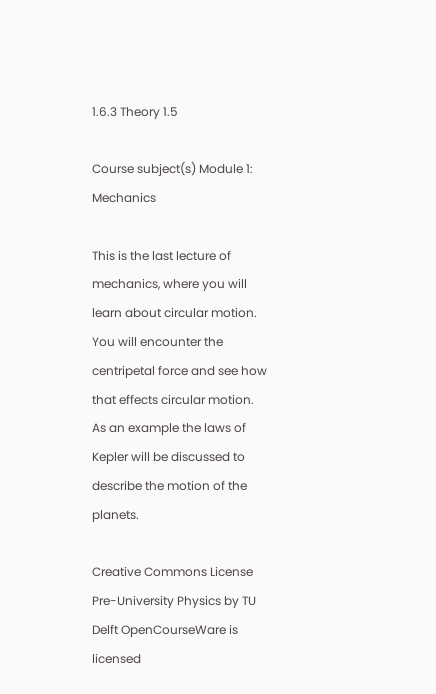1.6.3 Theory 1.5

Course subject(s) Module 1: Mechanics

This is the last lecture of mechanics, where you will learn about circular motion. You will encounter the centripetal force and see how that effects circular motion. As an example the laws of Kepler will be discussed to describe the motion of the planets.

Creative Commons License
Pre-University Physics by TU Delft OpenCourseWare is licensed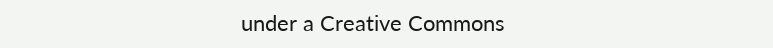under a Creative Commons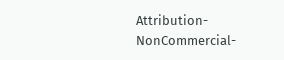Attribution-NonCommercial-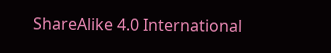ShareAlike 4.0 International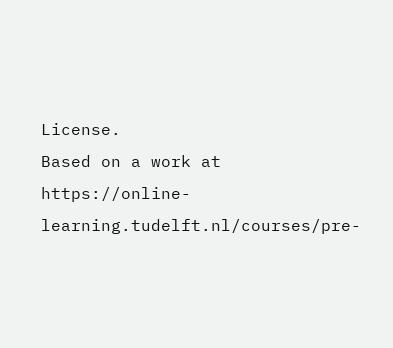License.
Based on a work at https://online-learning.tudelft.nl/courses/pre-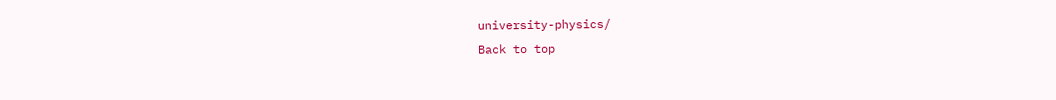university-physics/
Back to top